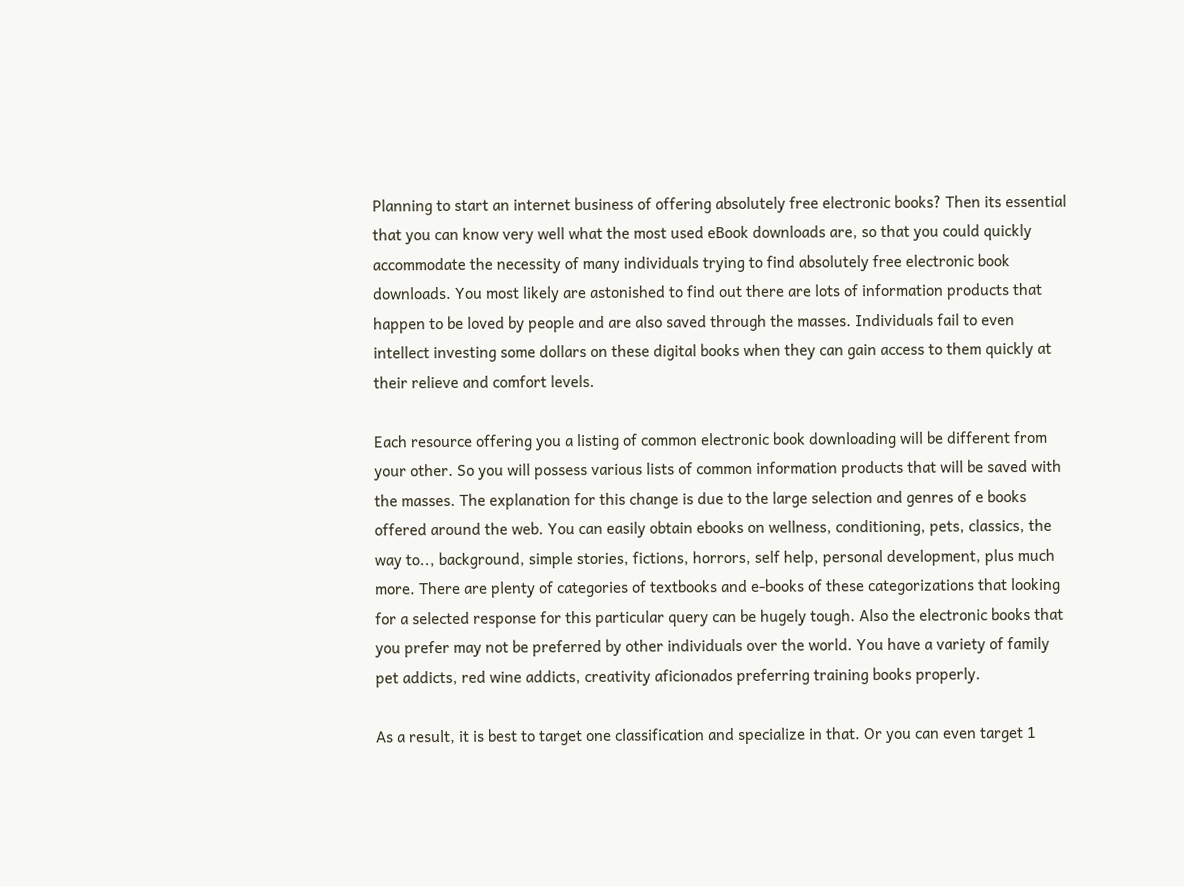Planning to start an internet business of offering absolutely free electronic books? Then its essential that you can know very well what the most used eBook downloads are, so that you could quickly accommodate the necessity of many individuals trying to find absolutely free electronic book downloads. You most likely are astonished to find out there are lots of information products that happen to be loved by people and are also saved through the masses. Individuals fail to even intellect investing some dollars on these digital books when they can gain access to them quickly at their relieve and comfort levels.

Each resource offering you a listing of common electronic book downloading will be different from your other. So you will possess various lists of common information products that will be saved with the masses. The explanation for this change is due to the large selection and genres of e books offered around the web. You can easily obtain ebooks on wellness, conditioning, pets, classics, the way to.., background, simple stories, fictions, horrors, self help, personal development, plus much more. There are plenty of categories of textbooks and e-books of these categorizations that looking for a selected response for this particular query can be hugely tough. Also the electronic books that you prefer may not be preferred by other individuals over the world. You have a variety of family pet addicts, red wine addicts, creativity aficionados preferring training books properly.

As a result, it is best to target one classification and specialize in that. Or you can even target 1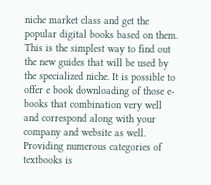niche market class and get the popular digital books based on them. This is the simplest way to find out the new guides that will be used by the specialized niche. It is possible to offer e book downloading of those e-books that combination very well and correspond along with your company and website as well. Providing numerous categories of textbooks is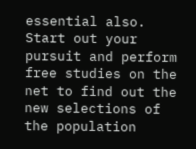essential also. Start out your pursuit and perform free studies on the net to find out the new selections of the population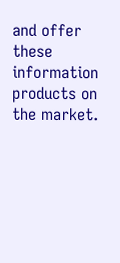and offer these information products on the market.